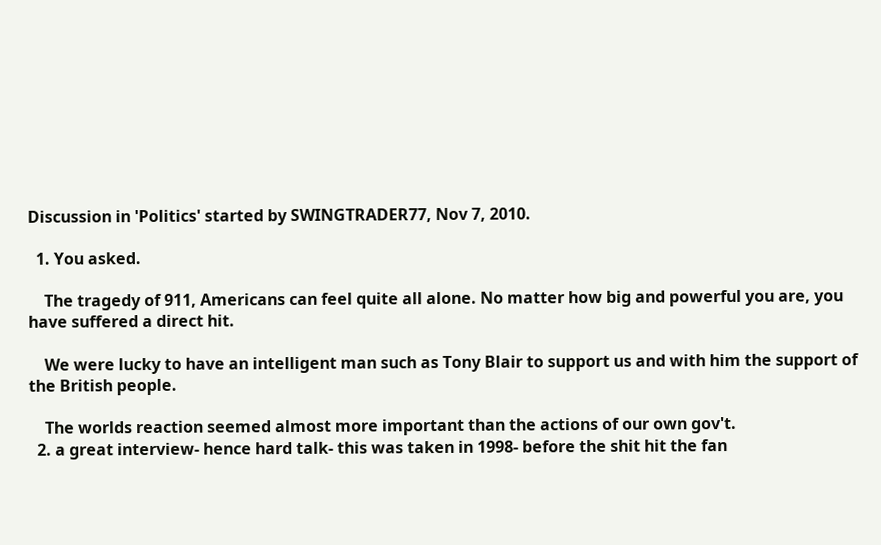Discussion in 'Politics' started by SWINGTRADER77, Nov 7, 2010.

  1. You asked.

    The tragedy of 911, Americans can feel quite all alone. No matter how big and powerful you are, you have suffered a direct hit.

    We were lucky to have an intelligent man such as Tony Blair to support us and with him the support of the British people.

    The worlds reaction seemed almost more important than the actions of our own gov't.
  2. a great interview- hence hard talk- this was taken in 1998- before the shit hit the fan